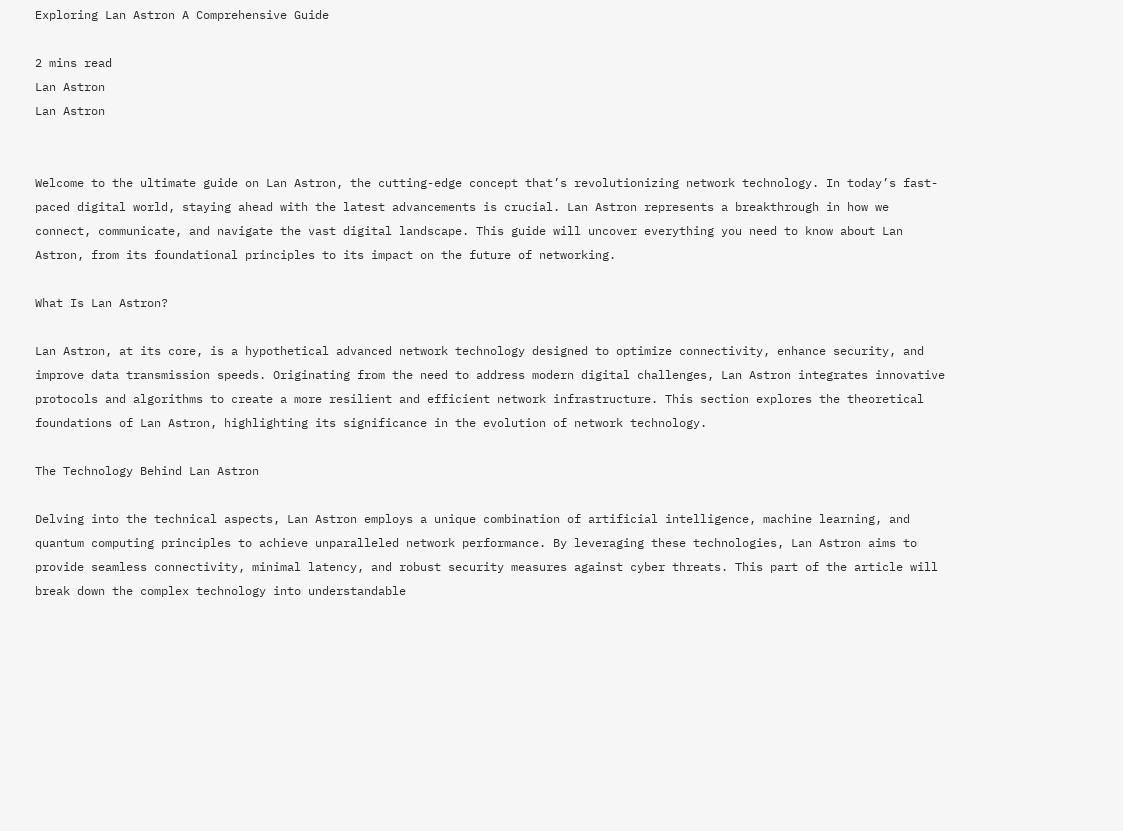Exploring Lan Astron A Comprehensive Guide

2 mins read
Lan Astron
Lan Astron


Welcome to the ultimate guide on Lan Astron, the cutting-edge concept that’s revolutionizing network technology. In today’s fast-paced digital world, staying ahead with the latest advancements is crucial. Lan Astron represents a breakthrough in how we connect, communicate, and navigate the vast digital landscape. This guide will uncover everything you need to know about Lan Astron, from its foundational principles to its impact on the future of networking.

What Is Lan Astron?

Lan Astron, at its core, is a hypothetical advanced network technology designed to optimize connectivity, enhance security, and improve data transmission speeds. Originating from the need to address modern digital challenges, Lan Astron integrates innovative protocols and algorithms to create a more resilient and efficient network infrastructure. This section explores the theoretical foundations of Lan Astron, highlighting its significance in the evolution of network technology.

The Technology Behind Lan Astron

Delving into the technical aspects, Lan Astron employs a unique combination of artificial intelligence, machine learning, and quantum computing principles to achieve unparalleled network performance. By leveraging these technologies, Lan Astron aims to provide seamless connectivity, minimal latency, and robust security measures against cyber threats. This part of the article will break down the complex technology into understandable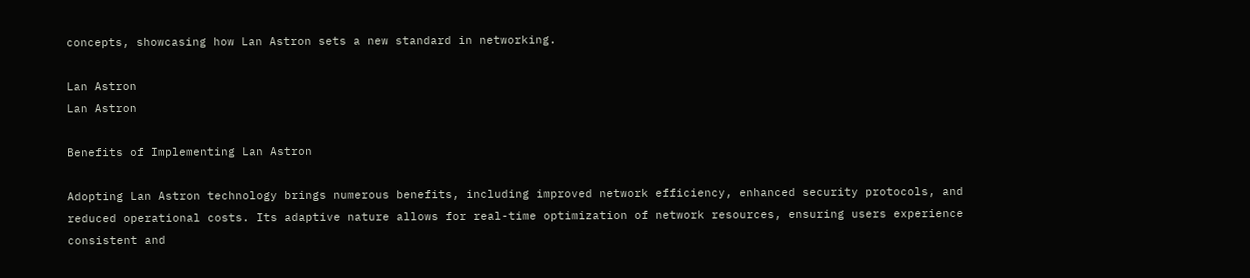concepts, showcasing how Lan Astron sets a new standard in networking.

Lan Astron
Lan Astron

Benefits of Implementing Lan Astron

Adopting Lan Astron technology brings numerous benefits, including improved network efficiency, enhanced security protocols, and reduced operational costs. Its adaptive nature allows for real-time optimization of network resources, ensuring users experience consistent and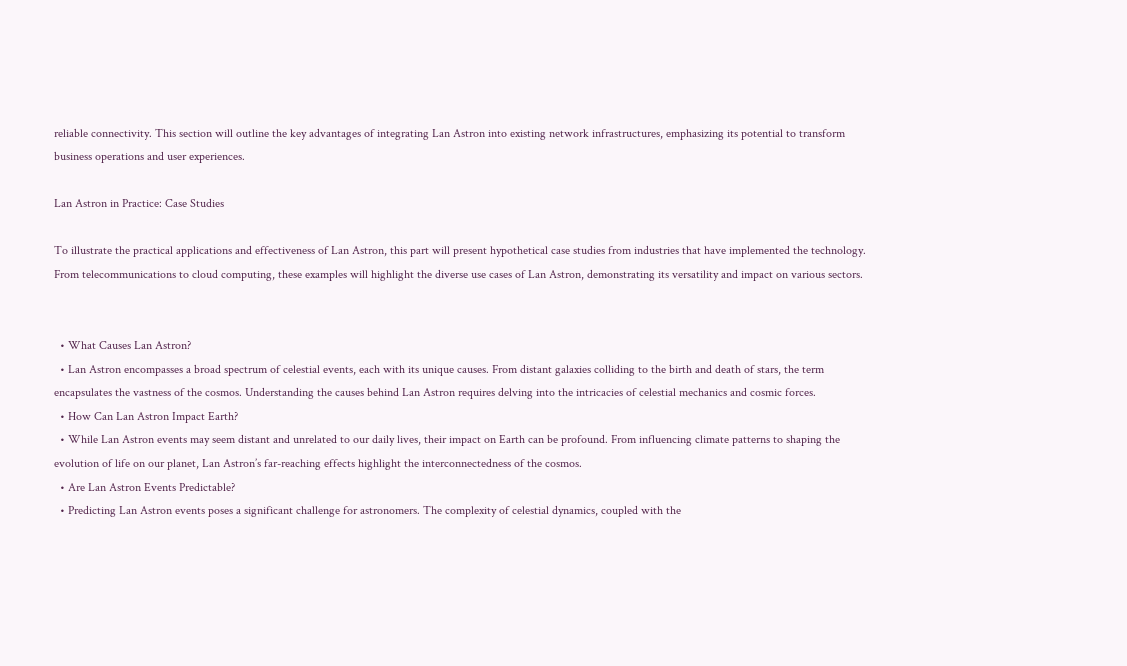reliable connectivity. This section will outline the key advantages of integrating Lan Astron into existing network infrastructures, emphasizing its potential to transform business operations and user experiences.

Lan Astron in Practice: Case Studies

To illustrate the practical applications and effectiveness of Lan Astron, this part will present hypothetical case studies from industries that have implemented the technology. From telecommunications to cloud computing, these examples will highlight the diverse use cases of Lan Astron, demonstrating its versatility and impact on various sectors.


  • What Causes Lan Astron?
  • Lan Astron encompasses a broad spectrum of celestial events, each with its unique causes. From distant galaxies colliding to the birth and death of stars, the term encapsulates the vastness of the cosmos. Understanding the causes behind Lan Astron requires delving into the intricacies of celestial mechanics and cosmic forces.
  • How Can Lan Astron Impact Earth?
  • While Lan Astron events may seem distant and unrelated to our daily lives, their impact on Earth can be profound. From influencing climate patterns to shaping the evolution of life on our planet, Lan Astron’s far-reaching effects highlight the interconnectedness of the cosmos.
  • Are Lan Astron Events Predictable?
  • Predicting Lan Astron events poses a significant challenge for astronomers. The complexity of celestial dynamics, coupled with the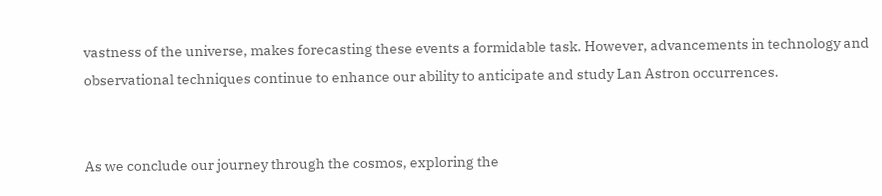vastness of the universe, makes forecasting these events a formidable task. However, advancements in technology and observational techniques continue to enhance our ability to anticipate and study Lan Astron occurrences.


As we conclude our journey through the cosmos, exploring the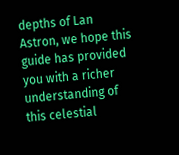depths of Lan Astron, we hope this guide has provided you with a richer understanding of this celestial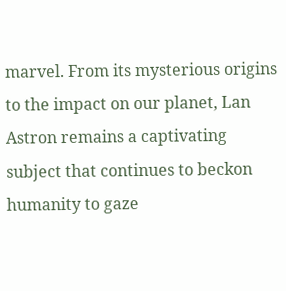marvel. From its mysterious origins to the impact on our planet, Lan Astron remains a captivating subject that continues to beckon humanity to gaze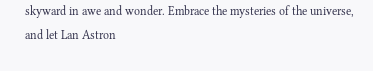skyward in awe and wonder. Embrace the mysteries of the universe, and let Lan Astron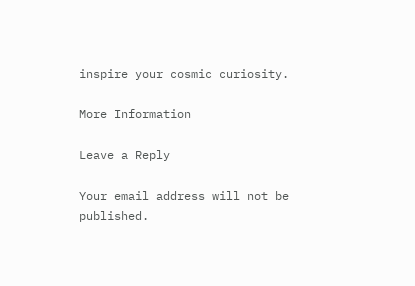inspire your cosmic curiosity.

More Information

Leave a Reply

Your email address will not be published.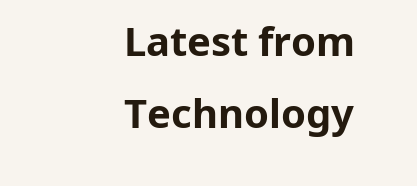Latest from Technology